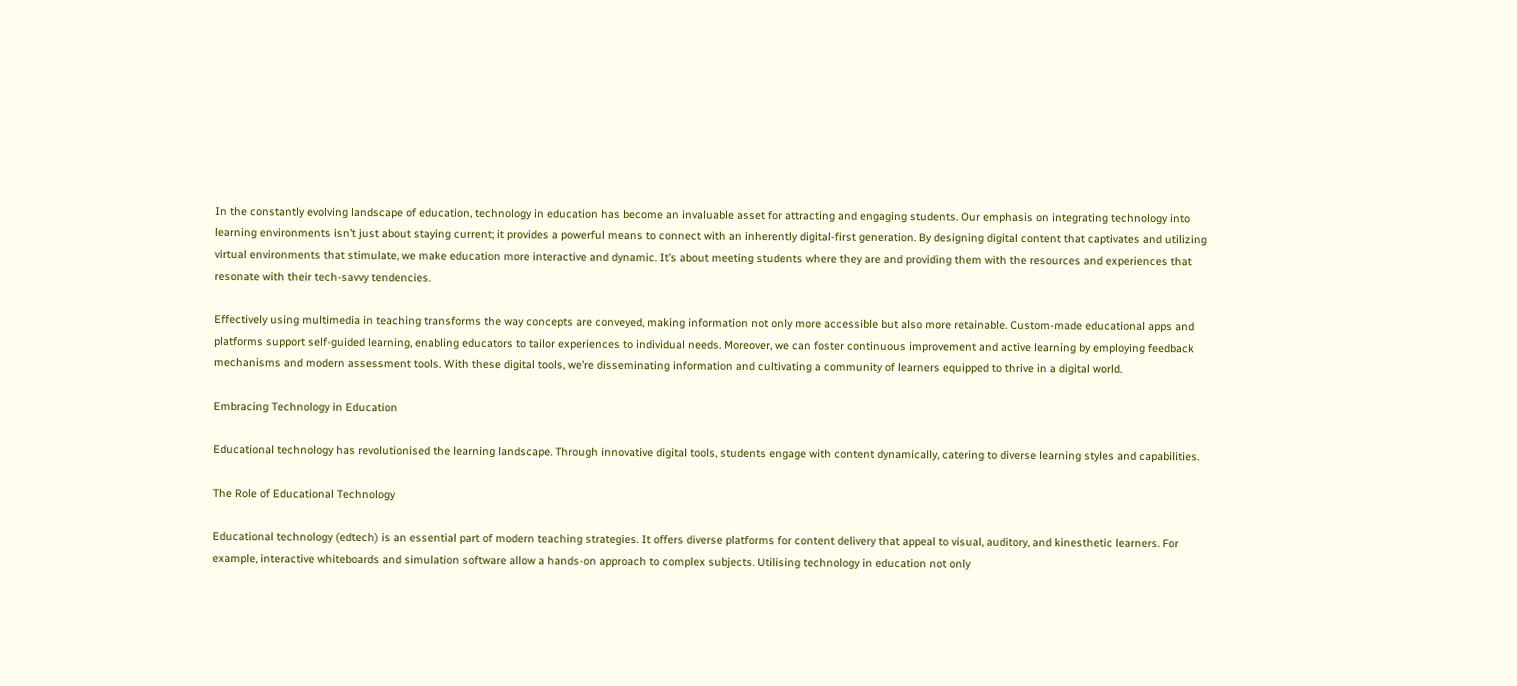In the constantly evolving landscape of education, technology in education has become an invaluable asset for attracting and engaging students. Our emphasis on integrating technology into learning environments isn’t just about staying current; it provides a powerful means to connect with an inherently digital-first generation. By designing digital content that captivates and utilizing virtual environments that stimulate, we make education more interactive and dynamic. It’s about meeting students where they are and providing them with the resources and experiences that resonate with their tech-savvy tendencies.

Effectively using multimedia in teaching transforms the way concepts are conveyed, making information not only more accessible but also more retainable. Custom-made educational apps and platforms support self-guided learning, enabling educators to tailor experiences to individual needs. Moreover, we can foster continuous improvement and active learning by employing feedback mechanisms and modern assessment tools. With these digital tools, we’re disseminating information and cultivating a community of learners equipped to thrive in a digital world.

Embracing Technology in Education

Educational technology has revolutionised the learning landscape. Through innovative digital tools, students engage with content dynamically, catering to diverse learning styles and capabilities.

The Role of Educational Technology

Educational technology (edtech) is an essential part of modern teaching strategies. It offers diverse platforms for content delivery that appeal to visual, auditory, and kinesthetic learners. For example, interactive whiteboards and simulation software allow a hands-on approach to complex subjects. Utilising technology in education not only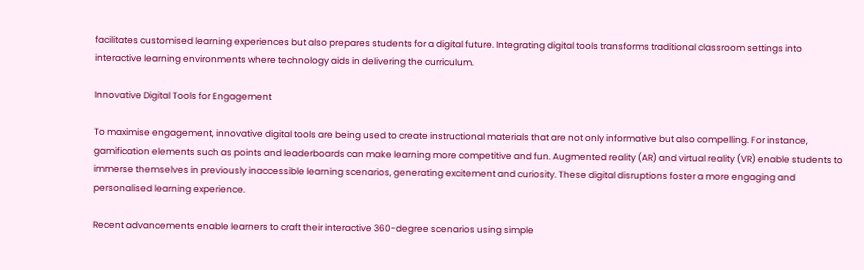facilitates customised learning experiences but also prepares students for a digital future. Integrating digital tools transforms traditional classroom settings into interactive learning environments where technology aids in delivering the curriculum.

Innovative Digital Tools for Engagement

To maximise engagement, innovative digital tools are being used to create instructional materials that are not only informative but also compelling. For instance, gamification elements such as points and leaderboards can make learning more competitive and fun. Augmented reality (AR) and virtual reality (VR) enable students to immerse themselves in previously inaccessible learning scenarios, generating excitement and curiosity. These digital disruptions foster a more engaging and personalised learning experience.

Recent advancements enable learners to craft their interactive 360-degree scenarios using simple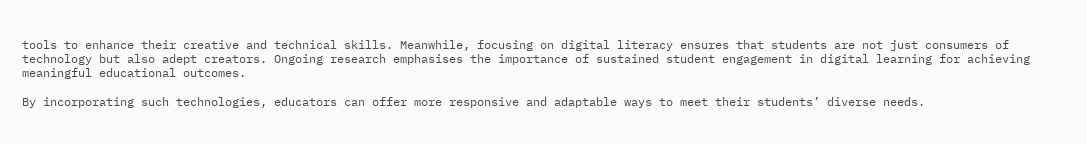tools to enhance their creative and technical skills. Meanwhile, focusing on digital literacy ensures that students are not just consumers of technology but also adept creators. Ongoing research emphasises the importance of sustained student engagement in digital learning for achieving meaningful educational outcomes.

By incorporating such technologies, educators can offer more responsive and adaptable ways to meet their students’ diverse needs.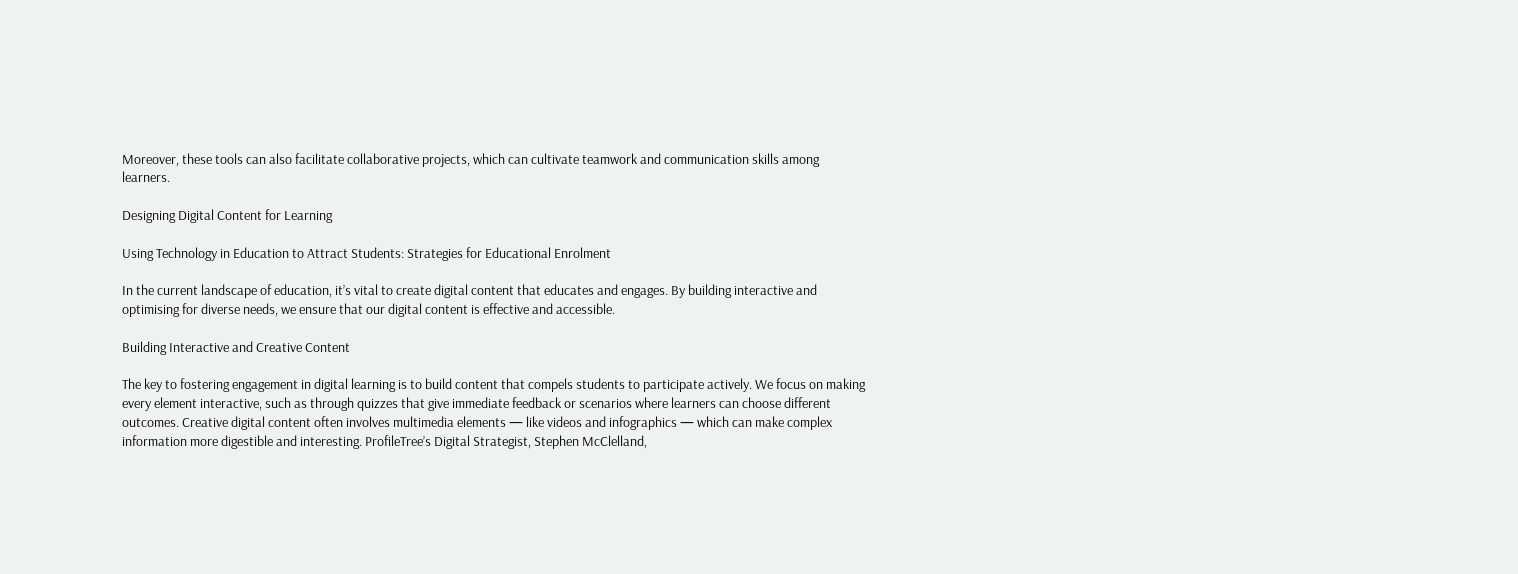Moreover, these tools can also facilitate collaborative projects, which can cultivate teamwork and communication skills among learners.

Designing Digital Content for Learning

Using Technology in Education to Attract Students: Strategies for Educational Enrolment

In the current landscape of education, it’s vital to create digital content that educates and engages. By building interactive and optimising for diverse needs, we ensure that our digital content is effective and accessible.

Building Interactive and Creative Content

The key to fostering engagement in digital learning is to build content that compels students to participate actively. We focus on making every element interactive, such as through quizzes that give immediate feedback or scenarios where learners can choose different outcomes. Creative digital content often involves multimedia elements — like videos and infographics — which can make complex information more digestible and interesting. ProfileTree’s Digital Strategist, Stephen McClelland,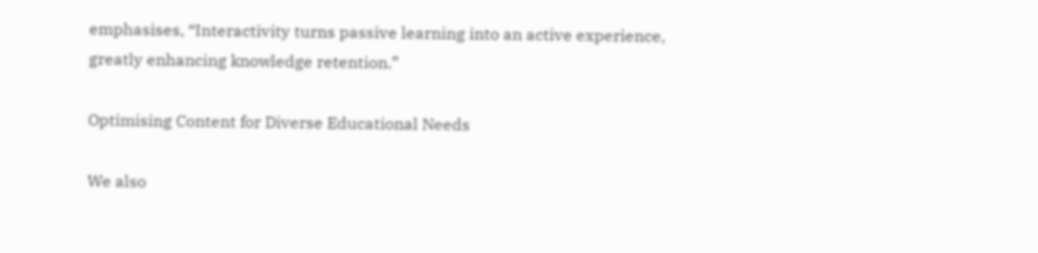emphasises, “Interactivity turns passive learning into an active experience, greatly enhancing knowledge retention.”

Optimising Content for Diverse Educational Needs

We also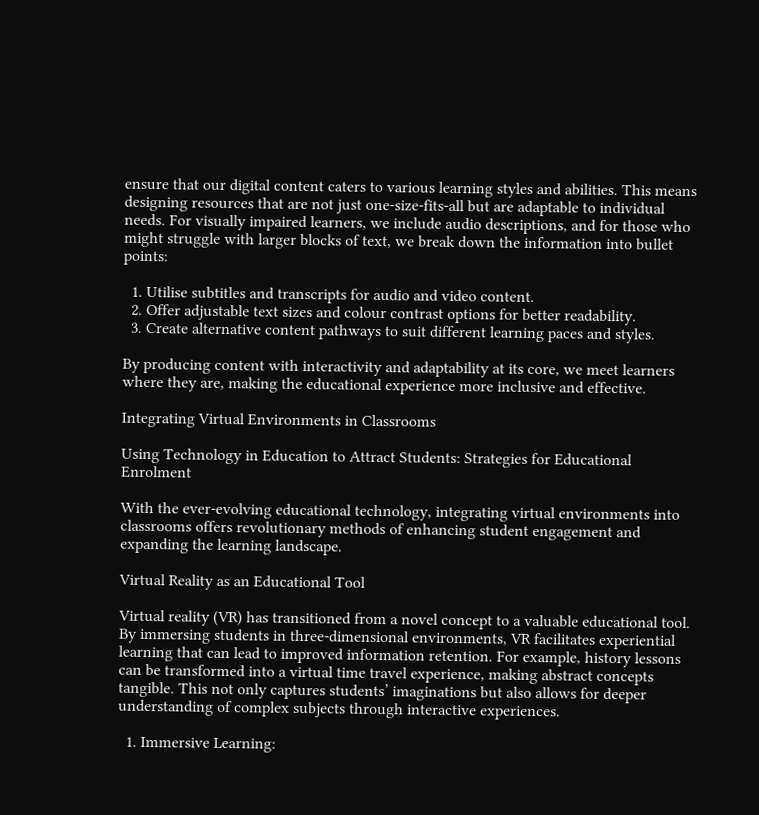ensure that our digital content caters to various learning styles and abilities. This means designing resources that are not just one-size-fits-all but are adaptable to individual needs. For visually impaired learners, we include audio descriptions, and for those who might struggle with larger blocks of text, we break down the information into bullet points:

  1. Utilise subtitles and transcripts for audio and video content.
  2. Offer adjustable text sizes and colour contrast options for better readability.
  3. Create alternative content pathways to suit different learning paces and styles.

By producing content with interactivity and adaptability at its core, we meet learners where they are, making the educational experience more inclusive and effective.

Integrating Virtual Environments in Classrooms

Using Technology in Education to Attract Students: Strategies for Educational Enrolment

With the ever-evolving educational technology, integrating virtual environments into classrooms offers revolutionary methods of enhancing student engagement and expanding the learning landscape.

Virtual Reality as an Educational Tool

Virtual reality (VR) has transitioned from a novel concept to a valuable educational tool. By immersing students in three-dimensional environments, VR facilitates experiential learning that can lead to improved information retention. For example, history lessons can be transformed into a virtual time travel experience, making abstract concepts tangible. This not only captures students’ imaginations but also allows for deeper understanding of complex subjects through interactive experiences.

  1. Immersive Learning: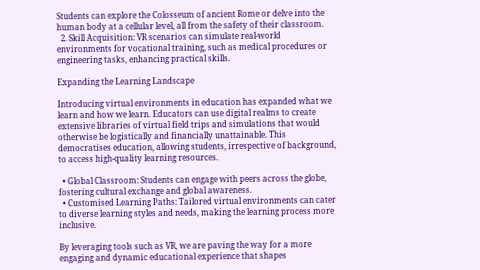Students can explore the Colosseum of ancient Rome or delve into the human body at a cellular level, all from the safety of their classroom.
  2. Skill Acquisition: VR scenarios can simulate real-world environments for vocational training, such as medical procedures or engineering tasks, enhancing practical skills.

Expanding the Learning Landscape

Introducing virtual environments in education has expanded what we learn and how we learn. Educators can use digital realms to create extensive libraries of virtual field trips and simulations that would otherwise be logistically and financially unattainable. This democratises education, allowing students, irrespective of background, to access high-quality learning resources.

  • Global Classroom: Students can engage with peers across the globe, fostering cultural exchange and global awareness.
  • Customised Learning Paths: Tailored virtual environments can cater to diverse learning styles and needs, making the learning process more inclusive.

By leveraging tools such as VR, we are paving the way for a more engaging and dynamic educational experience that shapes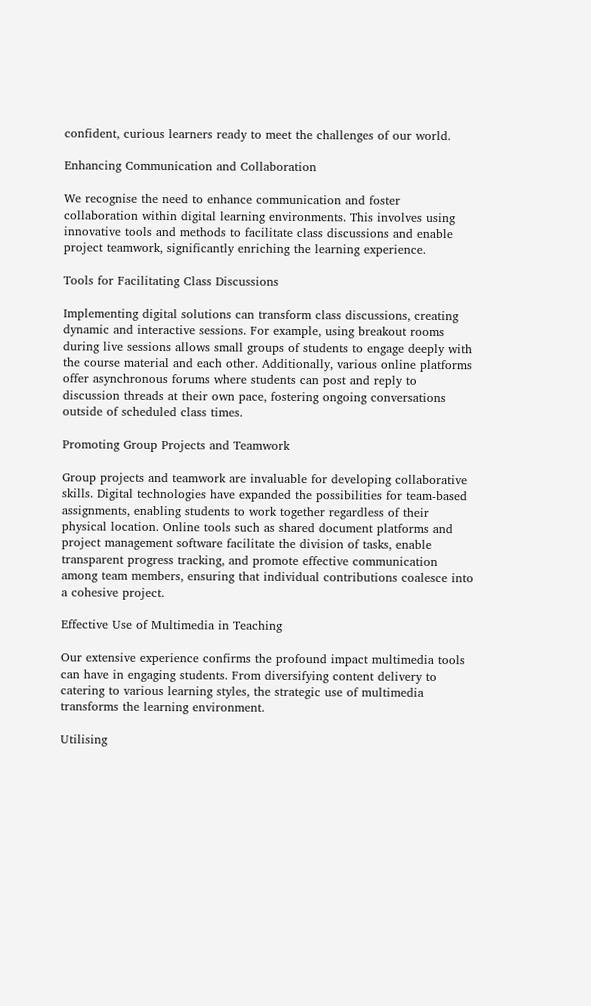confident, curious learners ready to meet the challenges of our world.

Enhancing Communication and Collaboration

We recognise the need to enhance communication and foster collaboration within digital learning environments. This involves using innovative tools and methods to facilitate class discussions and enable project teamwork, significantly enriching the learning experience.

Tools for Facilitating Class Discussions

Implementing digital solutions can transform class discussions, creating dynamic and interactive sessions. For example, using breakout rooms during live sessions allows small groups of students to engage deeply with the course material and each other. Additionally, various online platforms offer asynchronous forums where students can post and reply to discussion threads at their own pace, fostering ongoing conversations outside of scheduled class times.

Promoting Group Projects and Teamwork

Group projects and teamwork are invaluable for developing collaborative skills. Digital technologies have expanded the possibilities for team-based assignments, enabling students to work together regardless of their physical location. Online tools such as shared document platforms and project management software facilitate the division of tasks, enable transparent progress tracking, and promote effective communication among team members, ensuring that individual contributions coalesce into a cohesive project.

Effective Use of Multimedia in Teaching

Our extensive experience confirms the profound impact multimedia tools can have in engaging students. From diversifying content delivery to catering to various learning styles, the strategic use of multimedia transforms the learning environment.

Utilising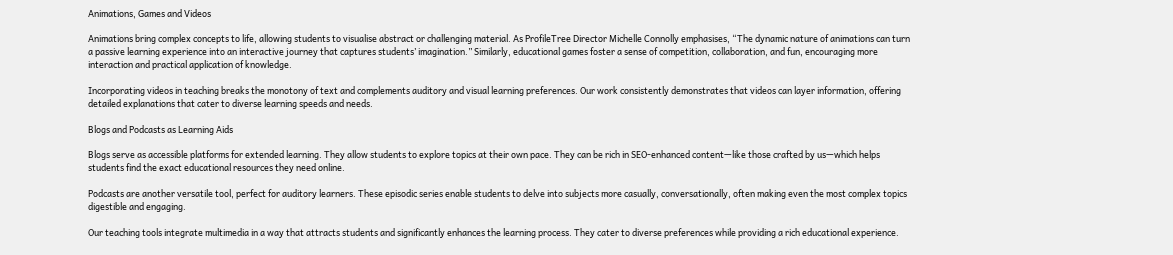Animations, Games and Videos

Animations bring complex concepts to life, allowing students to visualise abstract or challenging material. As ProfileTree Director Michelle Connolly emphasises, “The dynamic nature of animations can turn a passive learning experience into an interactive journey that captures students’ imagination.” Similarly, educational games foster a sense of competition, collaboration, and fun, encouraging more interaction and practical application of knowledge.

Incorporating videos in teaching breaks the monotony of text and complements auditory and visual learning preferences. Our work consistently demonstrates that videos can layer information, offering detailed explanations that cater to diverse learning speeds and needs.

Blogs and Podcasts as Learning Aids

Blogs serve as accessible platforms for extended learning. They allow students to explore topics at their own pace. They can be rich in SEO-enhanced content—like those crafted by us—which helps students find the exact educational resources they need online.

Podcasts are another versatile tool, perfect for auditory learners. These episodic series enable students to delve into subjects more casually, conversationally, often making even the most complex topics digestible and engaging.

Our teaching tools integrate multimedia in a way that attracts students and significantly enhances the learning process. They cater to diverse preferences while providing a rich educational experience.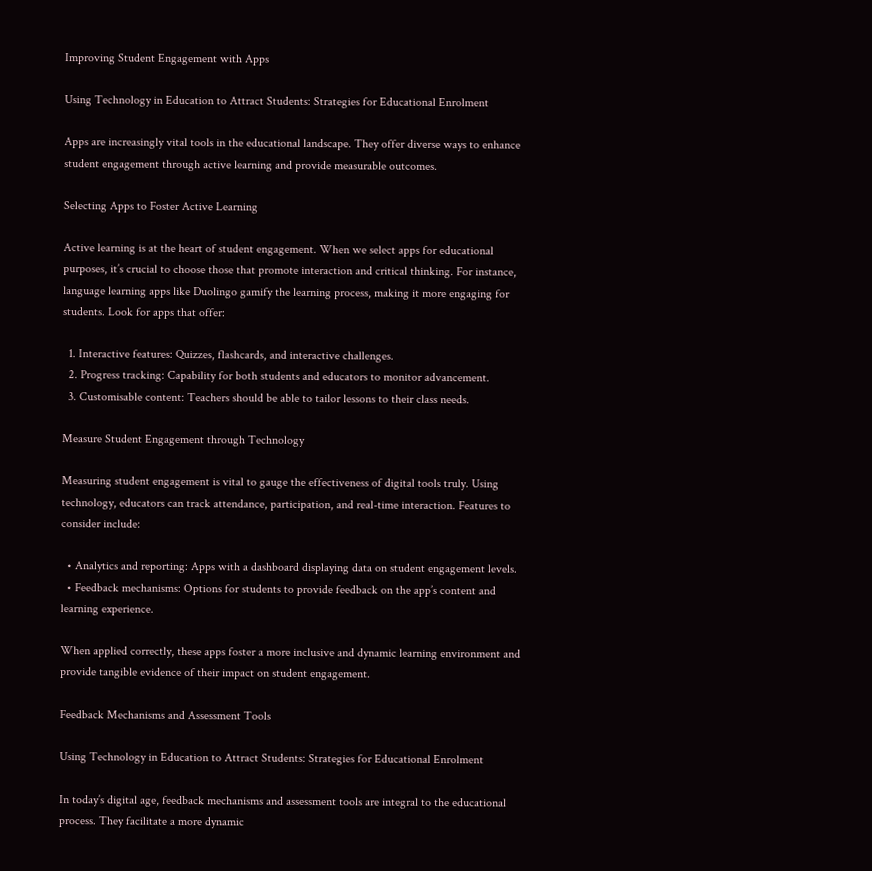Improving Student Engagement with Apps

Using Technology in Education to Attract Students: Strategies for Educational Enrolment

Apps are increasingly vital tools in the educational landscape. They offer diverse ways to enhance student engagement through active learning and provide measurable outcomes.

Selecting Apps to Foster Active Learning

Active learning is at the heart of student engagement. When we select apps for educational purposes, it’s crucial to choose those that promote interaction and critical thinking. For instance, language learning apps like Duolingo gamify the learning process, making it more engaging for students. Look for apps that offer:

  1. Interactive features: Quizzes, flashcards, and interactive challenges.
  2. Progress tracking: Capability for both students and educators to monitor advancement.
  3. Customisable content: Teachers should be able to tailor lessons to their class needs.

Measure Student Engagement through Technology

Measuring student engagement is vital to gauge the effectiveness of digital tools truly. Using technology, educators can track attendance, participation, and real-time interaction. Features to consider include:

  • Analytics and reporting: Apps with a dashboard displaying data on student engagement levels.
  • Feedback mechanisms: Options for students to provide feedback on the app’s content and learning experience.

When applied correctly, these apps foster a more inclusive and dynamic learning environment and provide tangible evidence of their impact on student engagement.

Feedback Mechanisms and Assessment Tools

Using Technology in Education to Attract Students: Strategies for Educational Enrolment

In today’s digital age, feedback mechanisms and assessment tools are integral to the educational process. They facilitate a more dynamic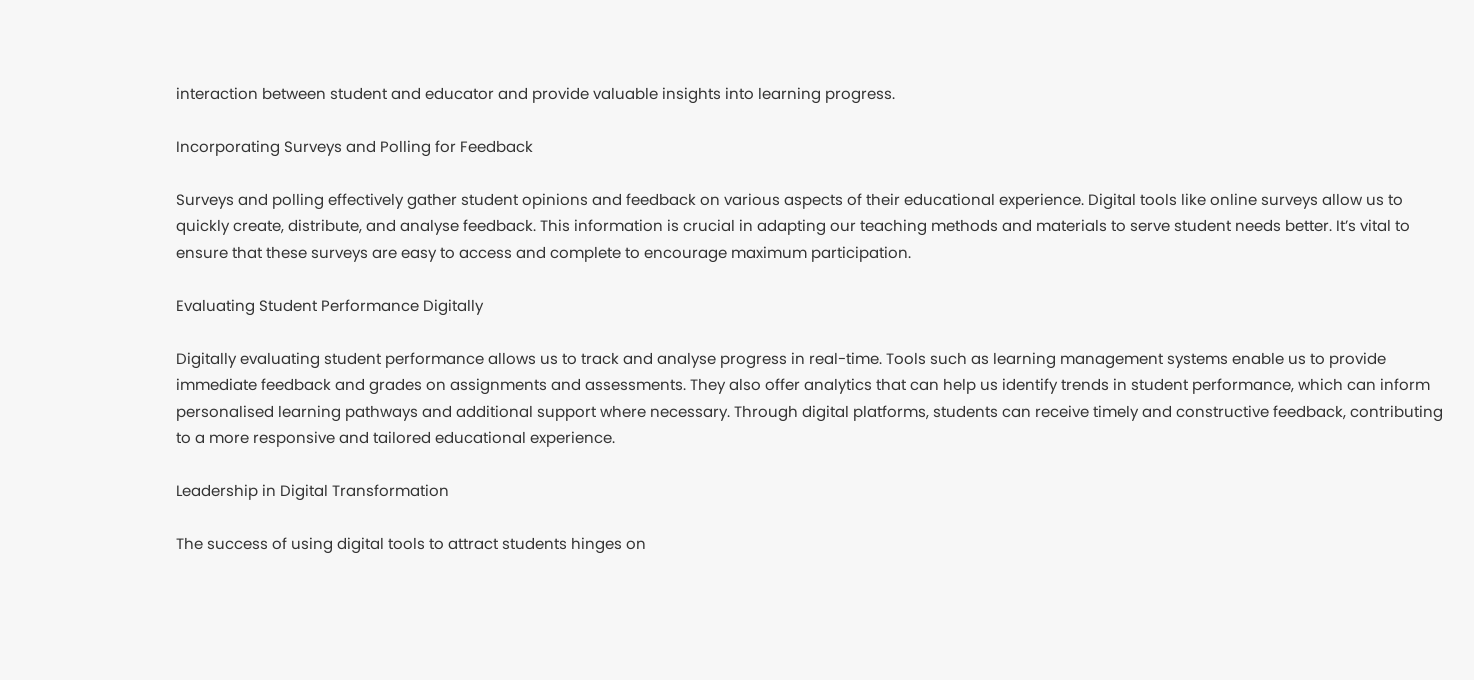interaction between student and educator and provide valuable insights into learning progress.

Incorporating Surveys and Polling for Feedback

Surveys and polling effectively gather student opinions and feedback on various aspects of their educational experience. Digital tools like online surveys allow us to quickly create, distribute, and analyse feedback. This information is crucial in adapting our teaching methods and materials to serve student needs better. It’s vital to ensure that these surveys are easy to access and complete to encourage maximum participation.

Evaluating Student Performance Digitally

Digitally evaluating student performance allows us to track and analyse progress in real-time. Tools such as learning management systems enable us to provide immediate feedback and grades on assignments and assessments. They also offer analytics that can help us identify trends in student performance, which can inform personalised learning pathways and additional support where necessary. Through digital platforms, students can receive timely and constructive feedback, contributing to a more responsive and tailored educational experience.

Leadership in Digital Transformation

The success of using digital tools to attract students hinges on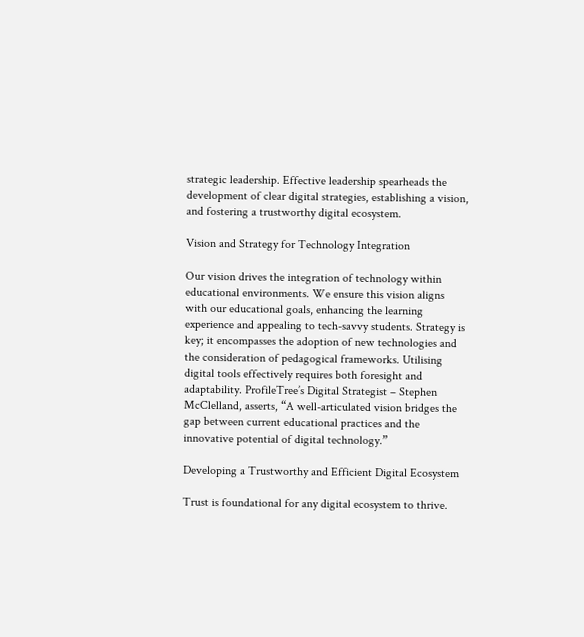strategic leadership. Effective leadership spearheads the development of clear digital strategies, establishing a vision, and fostering a trustworthy digital ecosystem.

Vision and Strategy for Technology Integration

Our vision drives the integration of technology within educational environments. We ensure this vision aligns with our educational goals, enhancing the learning experience and appealing to tech-savvy students. Strategy is key; it encompasses the adoption of new technologies and the consideration of pedagogical frameworks. Utilising digital tools effectively requires both foresight and adaptability. ProfileTree’s Digital Strategist – Stephen McClelland, asserts, “A well-articulated vision bridges the gap between current educational practices and the innovative potential of digital technology.”

Developing a Trustworthy and Efficient Digital Ecosystem

Trust is foundational for any digital ecosystem to thrive.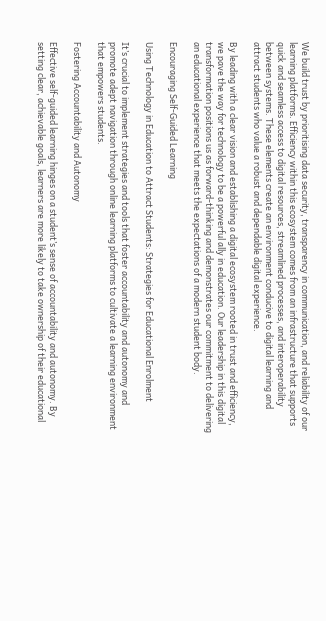We build trust by prioritising data security, transparency in communication, and reliability of our learning platforms. Efficiency within this ecosystem comes from an infrastructure that supports quick and seamless access to digital resources, streamlined processes, and interoperability between systems. These elements create an environment conducive to digital learning and attract students who value a robust and dependable digital experience.

By leading with a clear vision and establishing a digital ecosystem rooted in trust and efficiency, we pave the way for technology to be a powerful ally in education. Our leadership in this digital transformation positions us as forward-thinking and demonstrates our commitment to delivering an educational experience that meets the expectations of a modern student body.

Encouraging Self-Guided Learning

Using Technology in Education to Attract Students: Strategies for Educational Enrolment

It’s crucial to implement strategies and tools that foster accountability and autonomy and promote adept navigation through online learning platforms to cultivate a learning environment that empowers students.

Fostering Accountability and Autonomy

Effective self-guided learning hinges on a student’s sense of accountability and autonomy. By setting clear, achievable goals, learners are more likely to take ownership of their educational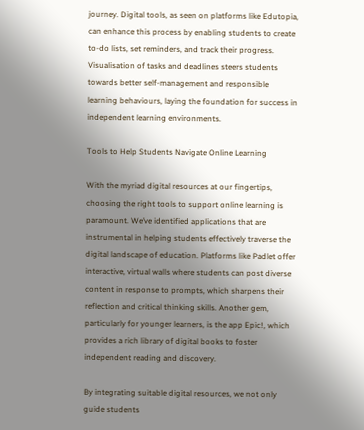journey. Digital tools, as seen on platforms like Edutopia, can enhance this process by enabling students to create to-do lists, set reminders, and track their progress. Visualisation of tasks and deadlines steers students towards better self-management and responsible learning behaviours, laying the foundation for success in independent learning environments.

Tools to Help Students Navigate Online Learning

With the myriad digital resources at our fingertips, choosing the right tools to support online learning is paramount. We’ve identified applications that are instrumental in helping students effectively traverse the digital landscape of education. Platforms like Padlet offer interactive, virtual walls where students can post diverse content in response to prompts, which sharpens their reflection and critical thinking skills. Another gem, particularly for younger learners, is the app Epic!, which provides a rich library of digital books to foster independent reading and discovery.

By integrating suitable digital resources, we not only guide students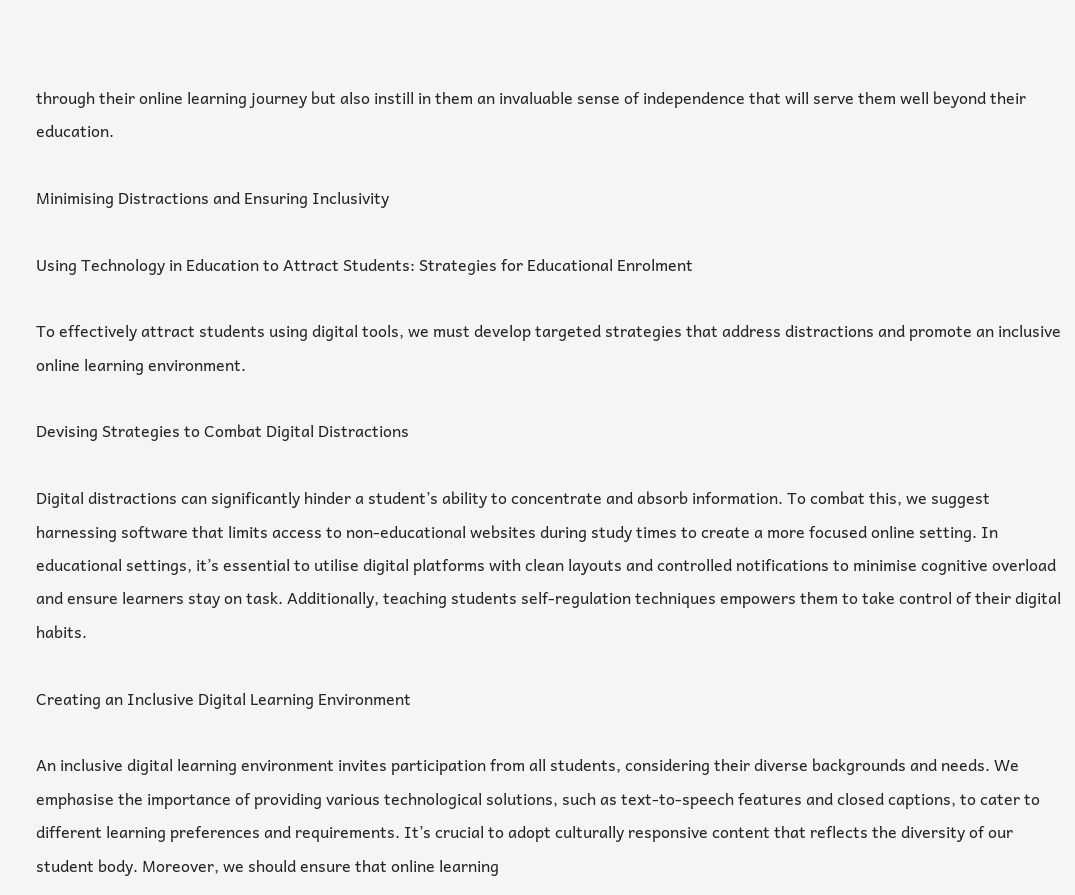through their online learning journey but also instill in them an invaluable sense of independence that will serve them well beyond their education.

Minimising Distractions and Ensuring Inclusivity

Using Technology in Education to Attract Students: Strategies for Educational Enrolment

To effectively attract students using digital tools, we must develop targeted strategies that address distractions and promote an inclusive online learning environment.

Devising Strategies to Combat Digital Distractions

Digital distractions can significantly hinder a student’s ability to concentrate and absorb information. To combat this, we suggest harnessing software that limits access to non-educational websites during study times to create a more focused online setting. In educational settings, it’s essential to utilise digital platforms with clean layouts and controlled notifications to minimise cognitive overload and ensure learners stay on task. Additionally, teaching students self-regulation techniques empowers them to take control of their digital habits.

Creating an Inclusive Digital Learning Environment

An inclusive digital learning environment invites participation from all students, considering their diverse backgrounds and needs. We emphasise the importance of providing various technological solutions, such as text-to-speech features and closed captions, to cater to different learning preferences and requirements. It’s crucial to adopt culturally responsive content that reflects the diversity of our student body. Moreover, we should ensure that online learning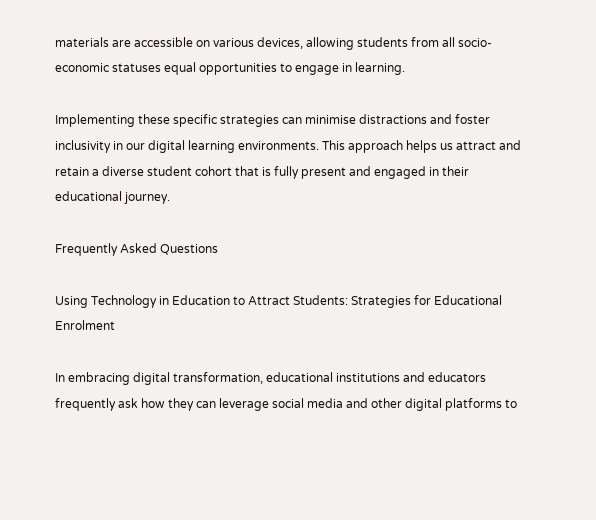materials are accessible on various devices, allowing students from all socio-economic statuses equal opportunities to engage in learning.

Implementing these specific strategies can minimise distractions and foster inclusivity in our digital learning environments. This approach helps us attract and retain a diverse student cohort that is fully present and engaged in their educational journey.

Frequently Asked Questions

Using Technology in Education to Attract Students: Strategies for Educational Enrolment

In embracing digital transformation, educational institutions and educators frequently ask how they can leverage social media and other digital platforms to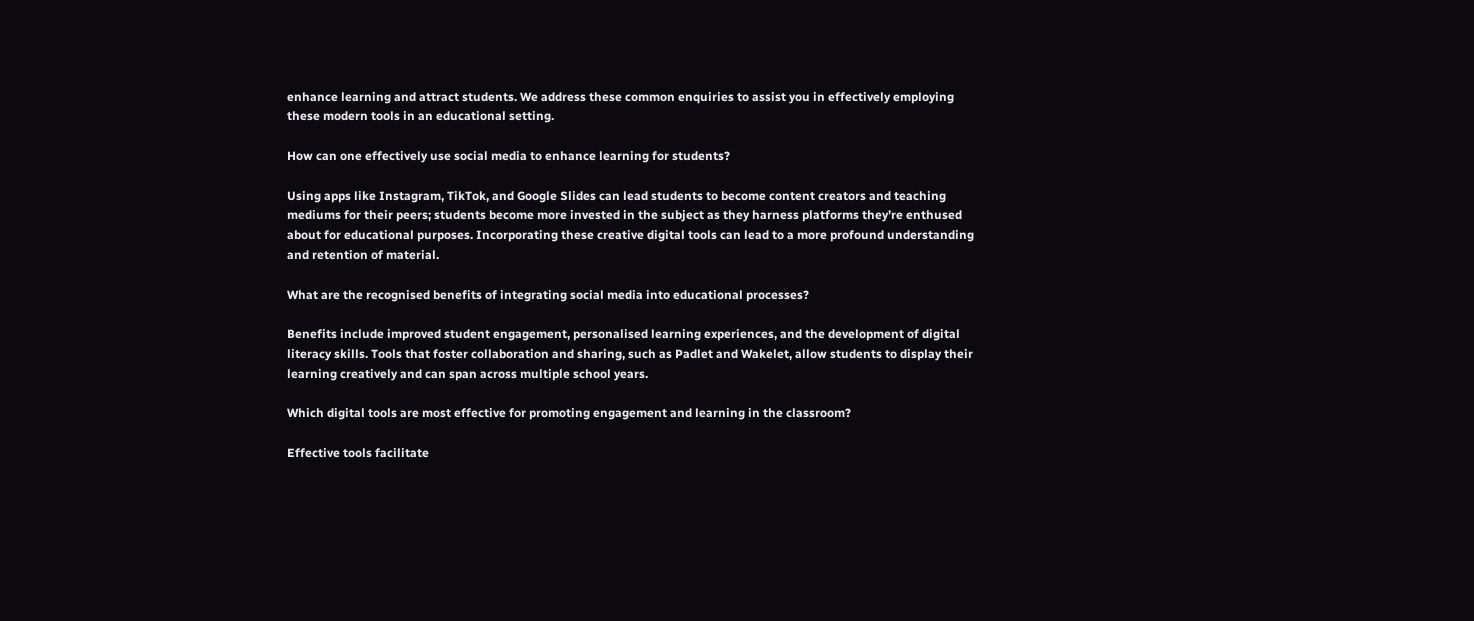enhance learning and attract students. We address these common enquiries to assist you in effectively employing these modern tools in an educational setting.

How can one effectively use social media to enhance learning for students?

Using apps like Instagram, TikTok, and Google Slides can lead students to become content creators and teaching mediums for their peers; students become more invested in the subject as they harness platforms they’re enthused about for educational purposes. Incorporating these creative digital tools can lead to a more profound understanding and retention of material.

What are the recognised benefits of integrating social media into educational processes?

Benefits include improved student engagement, personalised learning experiences, and the development of digital literacy skills. Tools that foster collaboration and sharing, such as Padlet and Wakelet, allow students to display their learning creatively and can span across multiple school years.

Which digital tools are most effective for promoting engagement and learning in the classroom?

Effective tools facilitate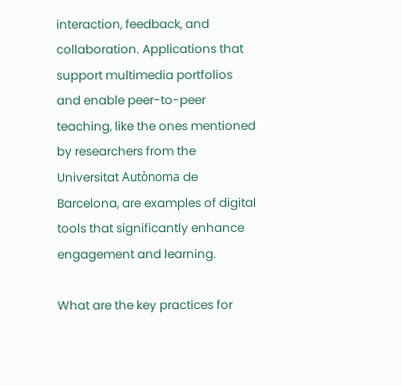interaction, feedback, and collaboration. Applications that support multimedia portfolios and enable peer-to-peer teaching, like the ones mentioned by researchers from the Universitat Autònoma de Barcelona, are examples of digital tools that significantly enhance engagement and learning.

What are the key practices for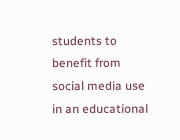students to benefit from social media use in an educational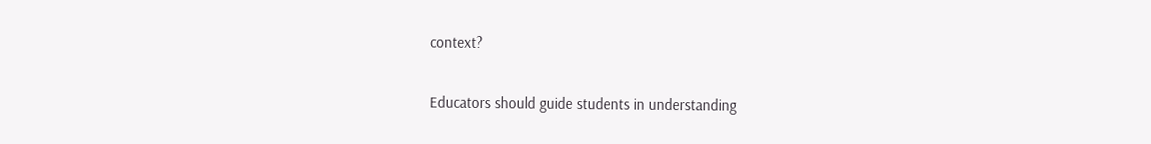context?

Educators should guide students in understanding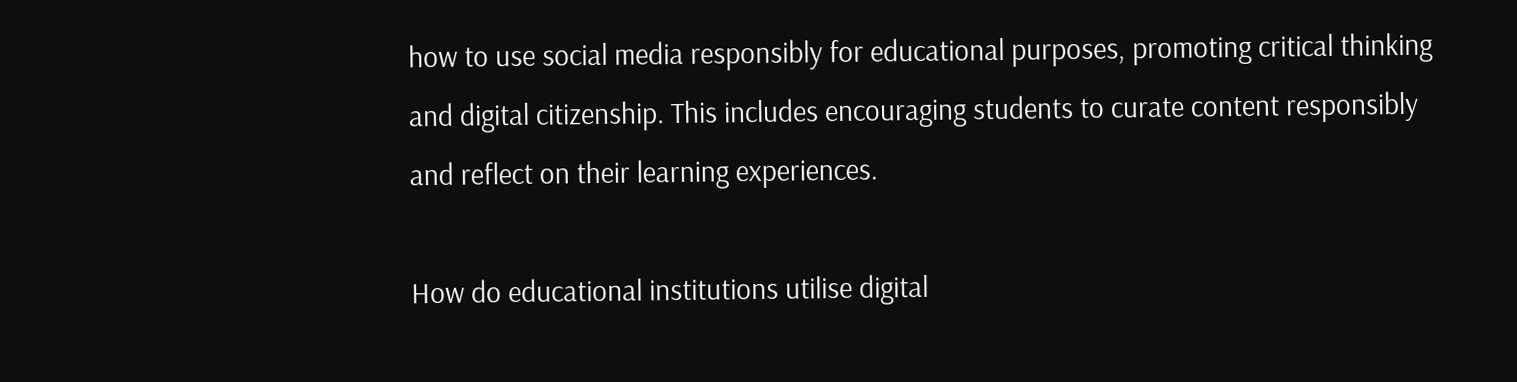how to use social media responsibly for educational purposes, promoting critical thinking and digital citizenship. This includes encouraging students to curate content responsibly and reflect on their learning experiences.

How do educational institutions utilise digital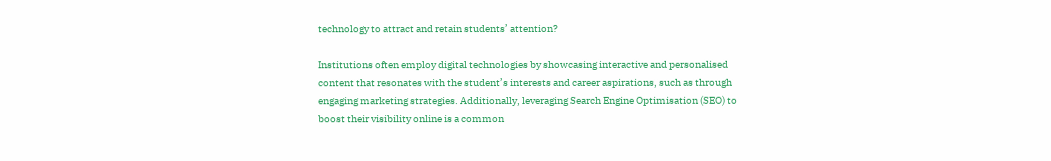technology to attract and retain students’ attention?

Institutions often employ digital technologies by showcasing interactive and personalised content that resonates with the student’s interests and career aspirations, such as through engaging marketing strategies. Additionally, leveraging Search Engine Optimisation (SEO) to boost their visibility online is a common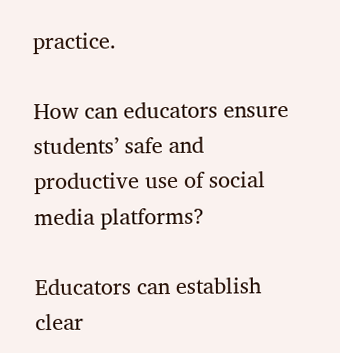practice.

How can educators ensure students’ safe and productive use of social media platforms?

Educators can establish clear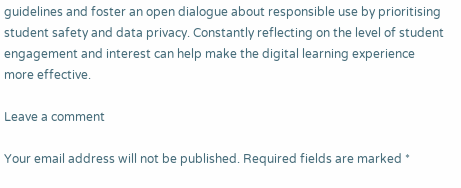guidelines and foster an open dialogue about responsible use by prioritising student safety and data privacy. Constantly reflecting on the level of student engagement and interest can help make the digital learning experience more effective.

Leave a comment

Your email address will not be published. Required fields are marked *